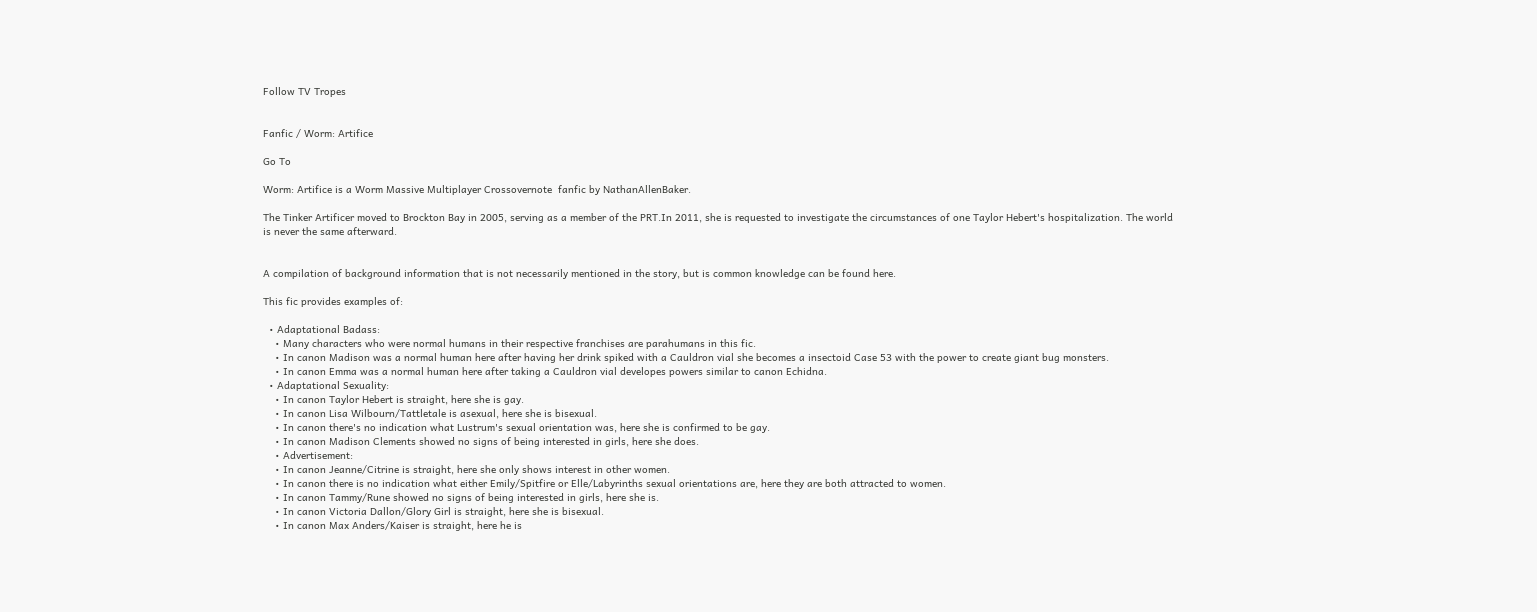Follow TV Tropes


Fanfic / Worm: Artifice

Go To

Worm: Artifice is a Worm Massive Multiplayer Crossovernote  fanfic by NathanAllenBaker.

The Tinker Artificer moved to Brockton Bay in 2005, serving as a member of the PRT.In 2011, she is requested to investigate the circumstances of one Taylor Hebert's hospitalization. The world is never the same afterward.


A compilation of background information that is not necessarily mentioned in the story, but is common knowledge can be found here.

This fic provides examples of:

  • Adaptational Badass:
    • Many characters who were normal humans in their respective franchises are parahumans in this fic.
    • In canon Madison was a normal human here after having her drink spiked with a Cauldron vial she becomes a insectoid Case 53 with the power to create giant bug monsters.
    • In canon Emma was a normal human here after taking a Cauldron vial developes powers similar to canon Echidna.
  • Adaptational Sexuality:
    • In canon Taylor Hebert is straight, here she is gay.
    • In canon Lisa Wilbourn/Tattletale is asexual, here she is bisexual.
    • In canon there's no indication what Lustrum's sexual orientation was, here she is confirmed to be gay.
    • In canon Madison Clements showed no signs of being interested in girls, here she does.
    • Advertisement:
    • In canon Jeanne/Citrine is straight, here she only shows interest in other women.
    • In canon there is no indication what either Emily/Spitfire or Elle/Labyrinths sexual orientations are, here they are both attracted to women.
    • In canon Tammy/Rune showed no signs of being interested in girls, here she is.
    • In canon Victoria Dallon/Glory Girl is straight, here she is bisexual.
    • In canon Max Anders/Kaiser is straight, here he is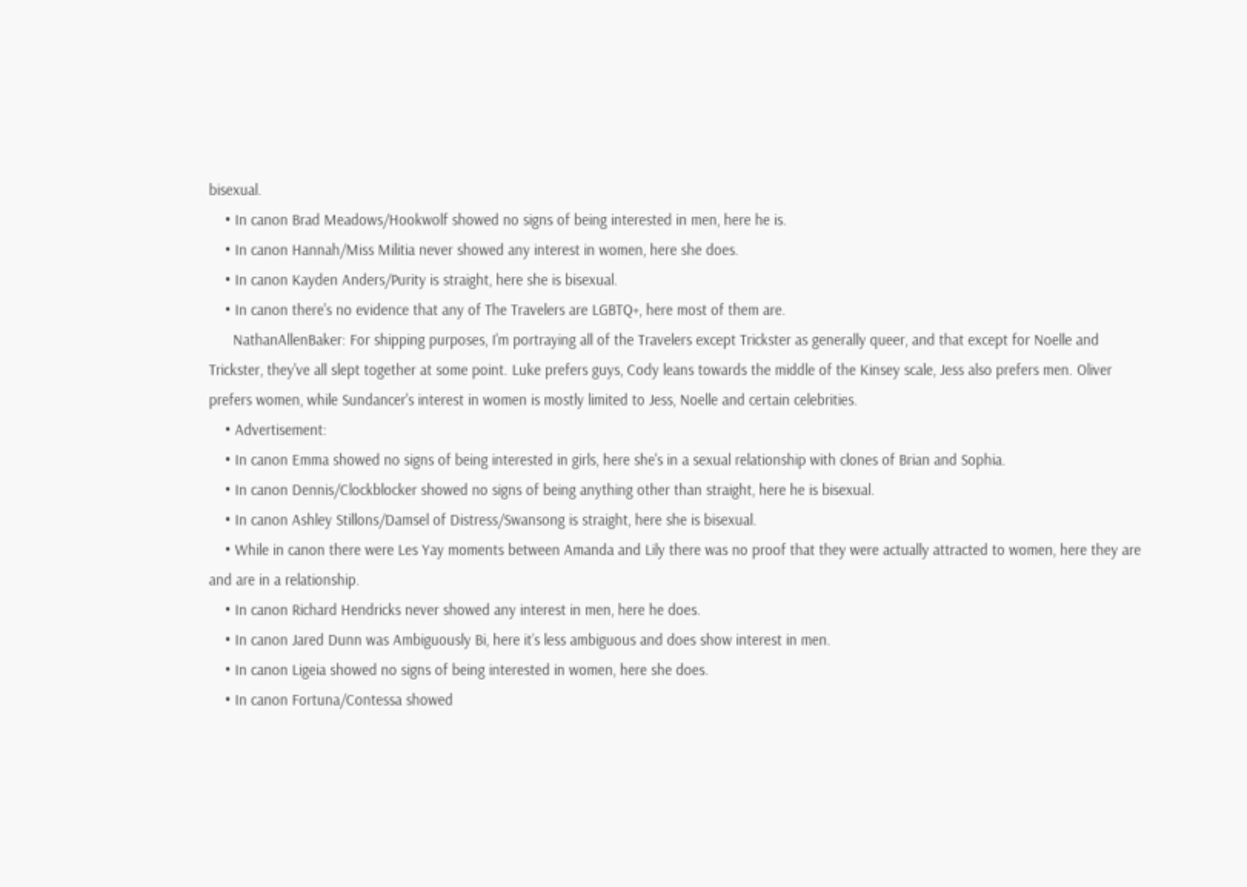bisexual.
    • In canon Brad Meadows/Hookwolf showed no signs of being interested in men, here he is.
    • In canon Hannah/Miss Militia never showed any interest in women, here she does.
    • In canon Kayden Anders/Purity is straight, here she is bisexual.
    • In canon there's no evidence that any of The Travelers are LGBTQ+, here most of them are.
      NathanAllenBaker: For shipping purposes, I'm portraying all of the Travelers except Trickster as generally queer, and that except for Noelle and Trickster, they've all slept together at some point. Luke prefers guys, Cody leans towards the middle of the Kinsey scale, Jess also prefers men. Oliver prefers women, while Sundancer's interest in women is mostly limited to Jess, Noelle and certain celebrities.
    • Advertisement:
    • In canon Emma showed no signs of being interested in girls, here she's in a sexual relationship with clones of Brian and Sophia.
    • In canon Dennis/Clockblocker showed no signs of being anything other than straight, here he is bisexual.
    • In canon Ashley Stillons/Damsel of Distress/Swansong is straight, here she is bisexual.
    • While in canon there were Les Yay moments between Amanda and Lily there was no proof that they were actually attracted to women, here they are and are in a relationship.
    • In canon Richard Hendricks never showed any interest in men, here he does.
    • In canon Jared Dunn was Ambiguously Bi, here it’s less ambiguous and does show interest in men.
    • In canon Ligeia showed no signs of being interested in women, here she does.
    • In canon Fortuna/Contessa showed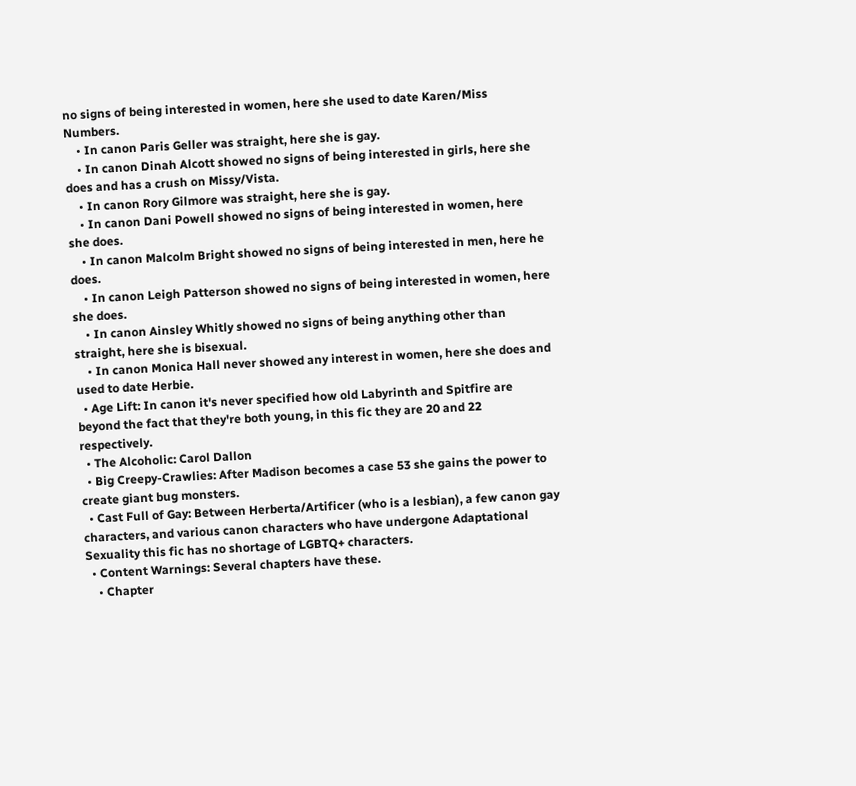no signs of being interested in women, here she used to date Karen/Miss Numbers.
    • In canon Paris Geller was straight, here she is gay.
    • In canon Dinah Alcott showed no signs of being interested in girls, here she does and has a crush on Missy/Vista.
    • In canon Rory Gilmore was straight, here she is gay.
    • In canon Dani Powell showed no signs of being interested in women, here she does.
    • In canon Malcolm Bright showed no signs of being interested in men, here he does.
    • In canon Leigh Patterson showed no signs of being interested in women, here she does.
    • In canon Ainsley Whitly showed no signs of being anything other than straight, here she is bisexual.
    • In canon Monica Hall never showed any interest in women, here she does and used to date Herbie.
  • Age Lift: In canon it's never specified how old Labyrinth and Spitfire are beyond the fact that they're both young, in this fic they are 20 and 22 respectively.
  • The Alcoholic: Carol Dallon
  • Big Creepy-Crawlies: After Madison becomes a case 53 she gains the power to create giant bug monsters.
  • Cast Full of Gay: Between Herberta/Artificer (who is a lesbian), a few canon gay characters, and various canon characters who have undergone Adaptational Sexuality this fic has no shortage of LGBTQ+ characters.
  • Content Warnings: Several chapters have these.
    • Chapter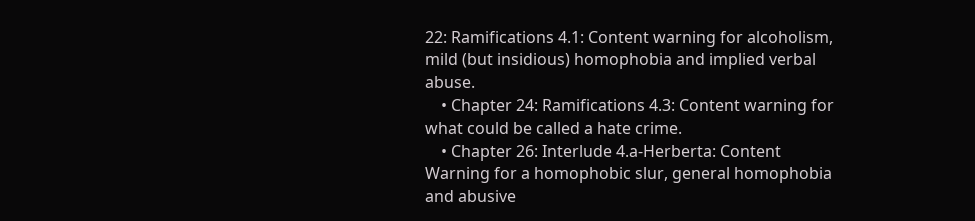22: Ramifications 4.1: Content warning for alcoholism, mild (but insidious) homophobia and implied verbal abuse.
    • Chapter 24: Ramifications 4.3: Content warning for what could be called a hate crime.
    • Chapter 26: Interlude 4.a-Herberta: Content Warning for a homophobic slur, general homophobia and abusive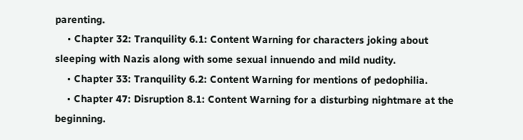parenting.
    • Chapter 32: Tranquility 6.1: Content Warning for characters joking about sleeping with Nazis along with some sexual innuendo and mild nudity.
    • Chapter 33: Tranquility 6.2: Content Warning for mentions of pedophilia.
    • Chapter 47: Disruption 8.1: Content Warning for a disturbing nightmare at the beginning.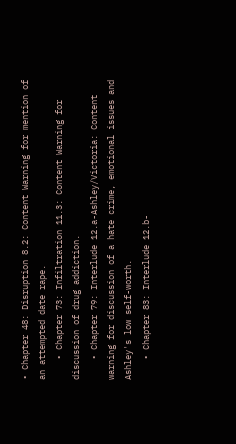• Chapter 48: Disruption 8.2: Content Warning for mention of an attempted date rape.
    • Chapter 73: Infiltration 11.3: Content Warning for discussion of drug addiction.
    • Chapter 79: Interlude 12.a-Ashley/Victoria: Content warning for discussion of a hate crime, emotional issues and Ashley's low self-worth.
    • Chapter 83: Interlude 12.b-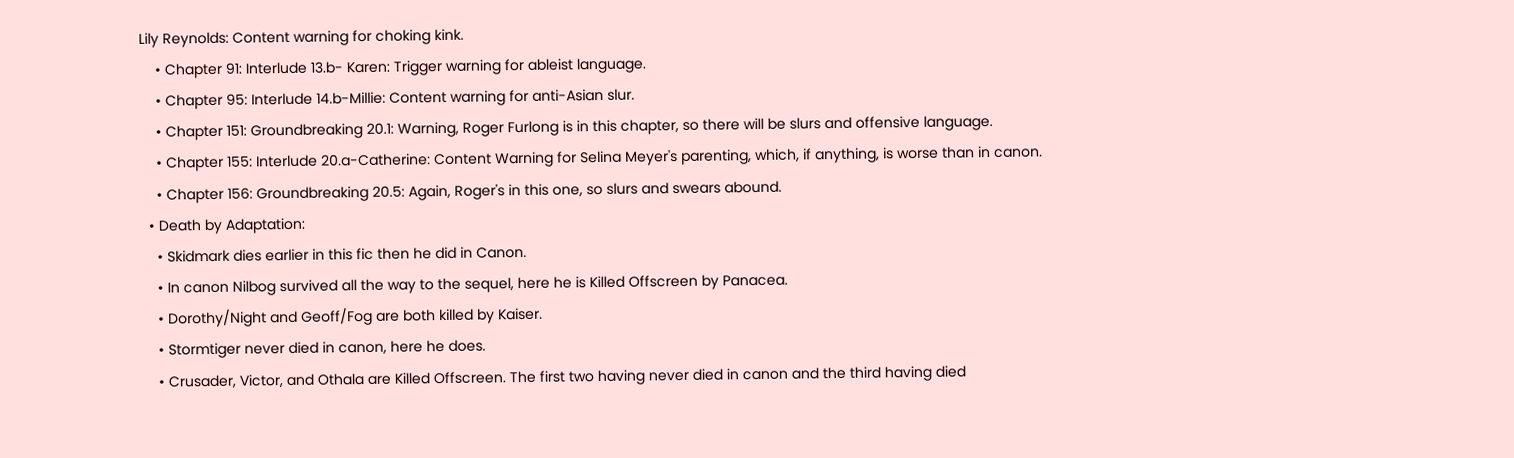Lily Reynolds: Content warning for choking kink.
    • Chapter 91: Interlude 13.b- Karen: Trigger warning for ableist language.
    • Chapter 95: Interlude 14.b-Millie: Content warning for anti-Asian slur.
    • Chapter 151: Groundbreaking 20.1: Warning, Roger Furlong is in this chapter, so there will be slurs and offensive language.
    • Chapter 155: Interlude 20.a-Catherine: Content Warning for Selina Meyer's parenting, which, if anything, is worse than in canon.
    • Chapter 156: Groundbreaking 20.5: Again, Roger's in this one, so slurs and swears abound.
  • Death by Adaptation:
    • Skidmark dies earlier in this fic then he did in Canon.
    • In canon Nilbog survived all the way to the sequel, here he is Killed Offscreen by Panacea.
    • Dorothy/Night and Geoff/Fog are both killed by Kaiser.
    • Stormtiger never died in canon, here he does.
    • Crusader, Victor, and Othala are Killed Offscreen. The first two having never died in canon and the third having died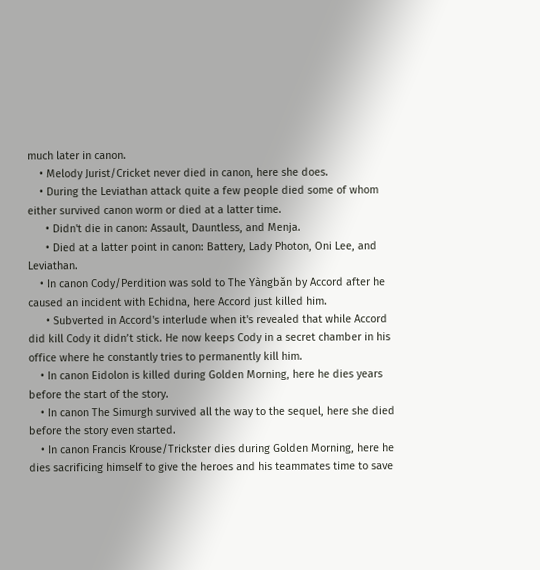much later in canon.
    • Melody Jurist/Cricket never died in canon, here she does.
    • During the Leviathan attack quite a few people died some of whom either survived canon worm or died at a latter time.
      • Didn't die in canon: Assault, Dauntless, and Menja.
      • Died at a latter point in canon: Battery, Lady Photon, Oni Lee, and Leviathan.
    • In canon Cody/Perdition was sold to The Yàngbǎn by Accord after he caused an incident with Echidna, here Accord just killed him.
      • Subverted in Accord's interlude when it's revealed that while Accord did kill Cody it didn’t stick. He now keeps Cody in a secret chamber in his office where he constantly tries to permanently kill him.
    • In canon Eidolon is killed during Golden Morning, here he dies years before the start of the story.
    • In canon The Simurgh survived all the way to the sequel, here she died before the story even started.
    • In canon Francis Krouse/Trickster dies during Golden Morning, here he dies sacrificing himself to give the heroes and his teammates time to save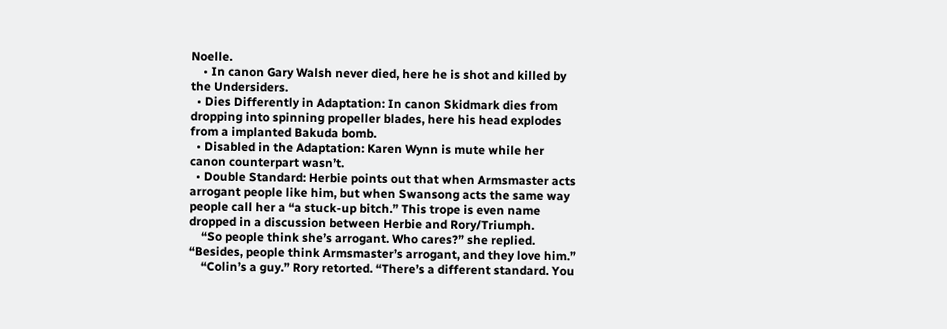Noelle.
    • In canon Gary Walsh never died, here he is shot and killed by the Undersiders.
  • Dies Differently in Adaptation: In canon Skidmark dies from dropping into spinning propeller blades, here his head explodes from a implanted Bakuda bomb.
  • Disabled in the Adaptation: Karen Wynn is mute while her canon counterpart wasn’t.
  • Double Standard: Herbie points out that when Armsmaster acts arrogant people like him, but when Swansong acts the same way people call her a “a stuck-up bitch.” This trope is even name dropped in a discussion between Herbie and Rory/Triumph.
    “So people think she’s arrogant. Who cares?” she replied. “Besides, people think Armsmaster’s arrogant, and they love him.”
    “Colin’s a guy.” Rory retorted. “There’s a different standard. You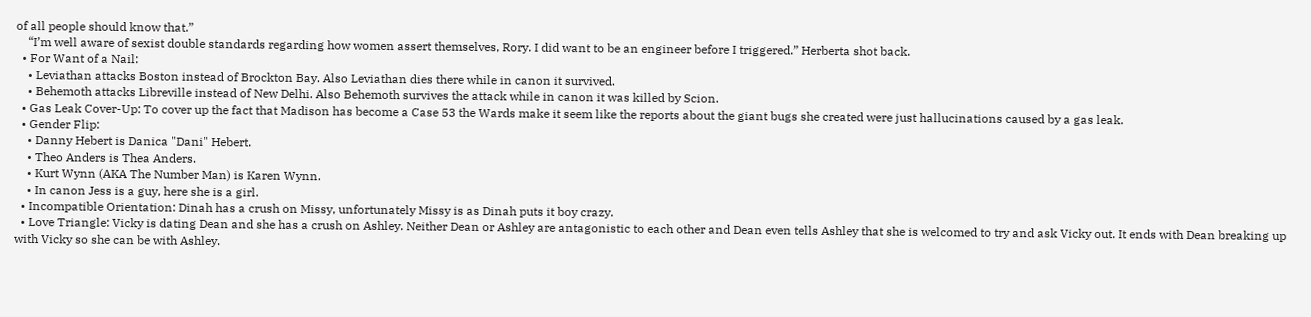of all people should know that.”
    “I’m well aware of sexist double standards regarding how women assert themselves, Rory. I did want to be an engineer before I triggered.” Herberta shot back.
  • For Want of a Nail:
    • Leviathan attacks Boston instead of Brockton Bay. Also Leviathan dies there while in canon it survived.
    • Behemoth attacks Libreville instead of New Delhi. Also Behemoth survives the attack while in canon it was killed by Scion.
  • Gas Leak Cover-Up: To cover up the fact that Madison has become a Case 53 the Wards make it seem like the reports about the giant bugs she created were just hallucinations caused by a gas leak.
  • Gender Flip:
    • Danny Hebert is Danica "Dani" Hebert.
    • Theo Anders is Thea Anders.
    • Kurt Wynn (AKA The Number Man) is Karen Wynn.
    • In canon Jess is a guy, here she is a girl.
  • Incompatible Orientation: Dinah has a crush on Missy, unfortunately Missy is as Dinah puts it boy crazy.
  • Love Triangle: Vicky is dating Dean and she has a crush on Ashley. Neither Dean or Ashley are antagonistic to each other and Dean even tells Ashley that she is welcomed to try and ask Vicky out. It ends with Dean breaking up with Vicky so she can be with Ashley.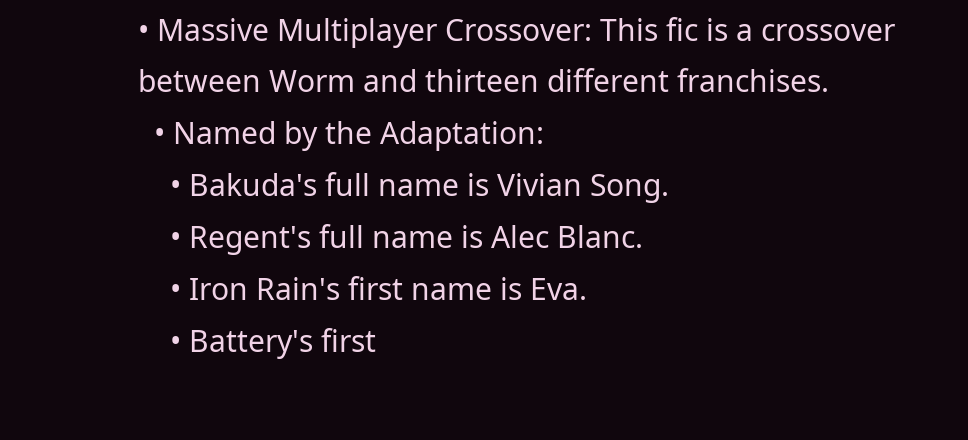• Massive Multiplayer Crossover: This fic is a crossover between Worm and thirteen different franchises.
  • Named by the Adaptation:
    • Bakuda's full name is Vivian Song.
    • Regent's full name is Alec Blanc.
    • Iron Rain's first name is Eva.
    • Battery's first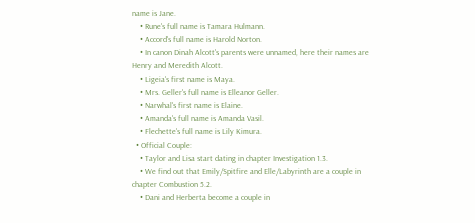name is Jane.
    • Rune's full name is Tamara Hulmann.
    • Accord's full name is Harold Norton.
    • In canon Dinah Alcott's parents were unnamed, here their names are Henry and Meredith Alcott.
    • Ligeia's first name is Maya.
    • Mrs. Geller's full name is Elleanor Geller.
    • Narwhal's first name is Elaine.
    • Amanda's full name is Amanda Vasil.
    • Flechette's full name is Lily Kimura.
  • Official Couple:
    • Taylor and Lisa start dating in chapter Investigation 1.3.
    • We find out that Emily/Spitfire and Elle/Labyrinth are a couple in chapter Combustion 5.2.
    • Dani and Herberta become a couple in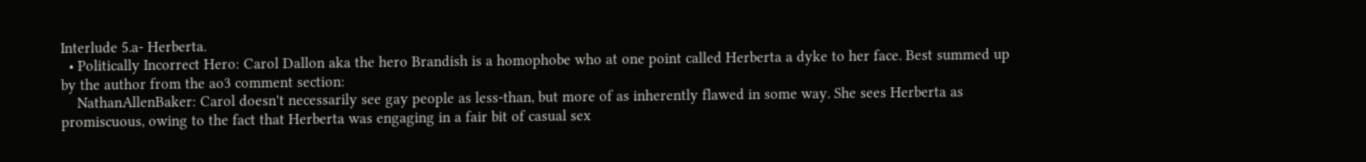Interlude 5.a- Herberta.
  • Politically Incorrect Hero: Carol Dallon aka the hero Brandish is a homophobe who at one point called Herberta a dyke to her face. Best summed up by the author from the ao3 comment section:
    NathanAllenBaker: Carol doesn't necessarily see gay people as less-than, but more of as inherently flawed in some way. She sees Herberta as promiscuous, owing to the fact that Herberta was engaging in a fair bit of casual sex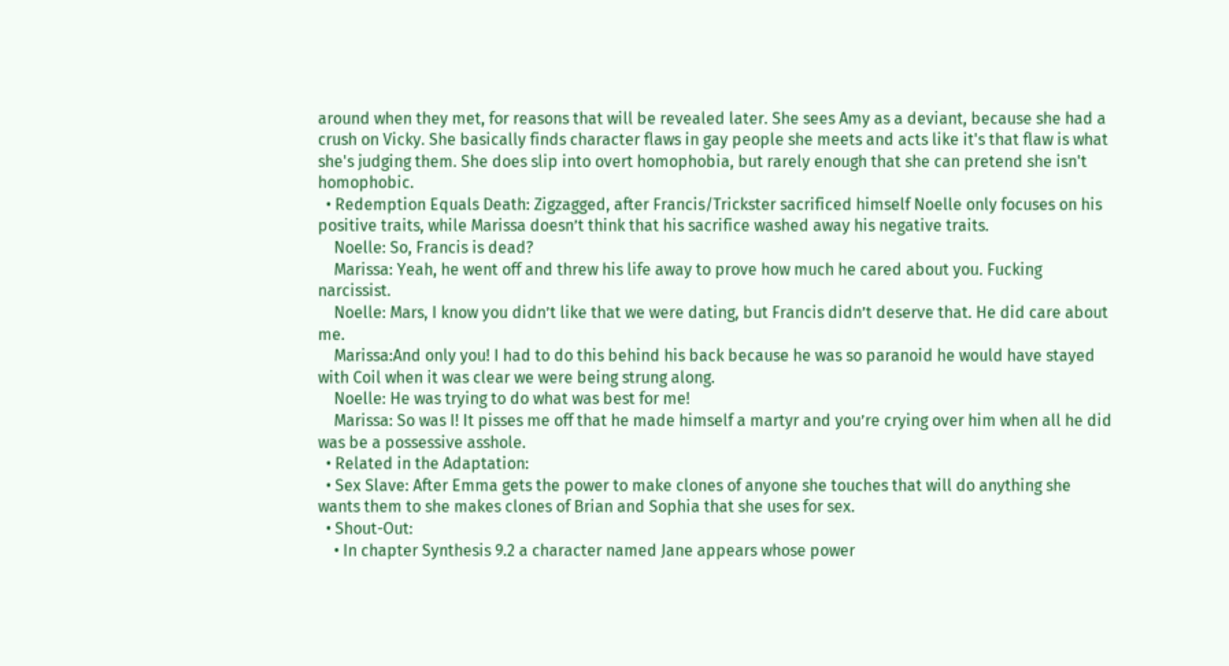around when they met, for reasons that will be revealed later. She sees Amy as a deviant, because she had a crush on Vicky. She basically finds character flaws in gay people she meets and acts like it's that flaw is what she's judging them. She does slip into overt homophobia, but rarely enough that she can pretend she isn't homophobic.
  • Redemption Equals Death: Zigzagged, after Francis/Trickster sacrificed himself Noelle only focuses on his positive traits, while Marissa doesn’t think that his sacrifice washed away his negative traits.
    Noelle: So, Francis is dead?
    Marissa: Yeah, he went off and threw his life away to prove how much he cared about you. Fucking narcissist.
    Noelle: Mars, I know you didn’t like that we were dating, but Francis didn’t deserve that. He did care about me.
    Marissa:And only you! I had to do this behind his back because he was so paranoid he would have stayed with Coil when it was clear we were being strung along.
    Noelle: He was trying to do what was best for me!
    Marissa: So was I! It pisses me off that he made himself a martyr and you’re crying over him when all he did was be a possessive asshole.
  • Related in the Adaptation:
  • Sex Slave: After Emma gets the power to make clones of anyone she touches that will do anything she wants them to she makes clones of Brian and Sophia that she uses for sex.
  • Shout-Out:
    • In chapter Synthesis 9.2 a character named Jane appears whose power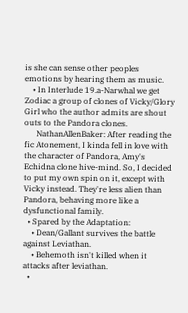is she can sense other peoples emotions by hearing them as music.
    • In Interlude 19.a-Narwhal we get Zodiac a group of clones of Vicky/Glory Girl who the author admits are shout outs to the Pandora clones.
      NathanAllenBaker: After reading the fic Atonement, I kinda fell in love with the character of Pandora, Amy's Echidna clone hive-mind. So, I decided to put my own spin on it, except with Vicky instead. They're less alien than Pandora, behaving more like a dysfunctional family.
  • Spared by the Adaptation:
    • Dean/Gallant survives the battle against Leviathan.
    • Behemoth isn't killed when it attacks after leviathan.
  •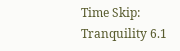Time Skip: Tranquility 6.1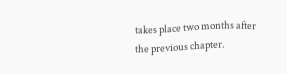takes place two months after the previous chapter.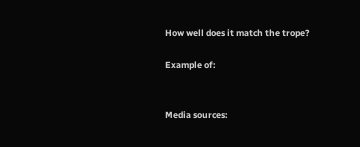How well does it match the trope?

Example of:


Media sources: